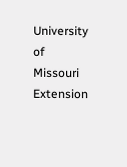University of Missouri Extension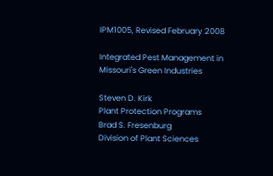IPM1005, Revised February 2008

Integrated Pest Management in Missouri's Green Industries

Steven D. Kirk
Plant Protection Programs
Brad S. Fresenburg
Division of Plant Sciences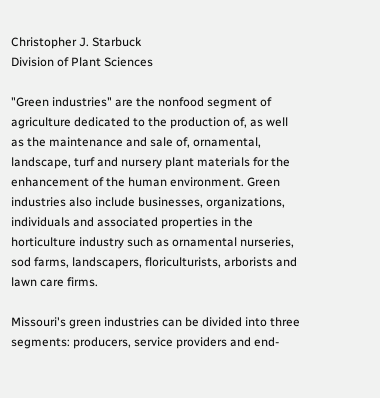Christopher J. Starbuck
Division of Plant Sciences

"Green industries" are the nonfood segment of agriculture dedicated to the production of, as well as the maintenance and sale of, ornamental, landscape, turf and nursery plant materials for the enhancement of the human environment. Green industries also include businesses, organizations, individuals and associated properties in the horticulture industry such as ornamental nurseries, sod farms, landscapers, floriculturists, arborists and lawn care firms.

Missouri's green industries can be divided into three segments: producers, service providers and end-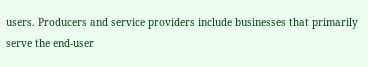users. Producers and service providers include businesses that primarily serve the end-user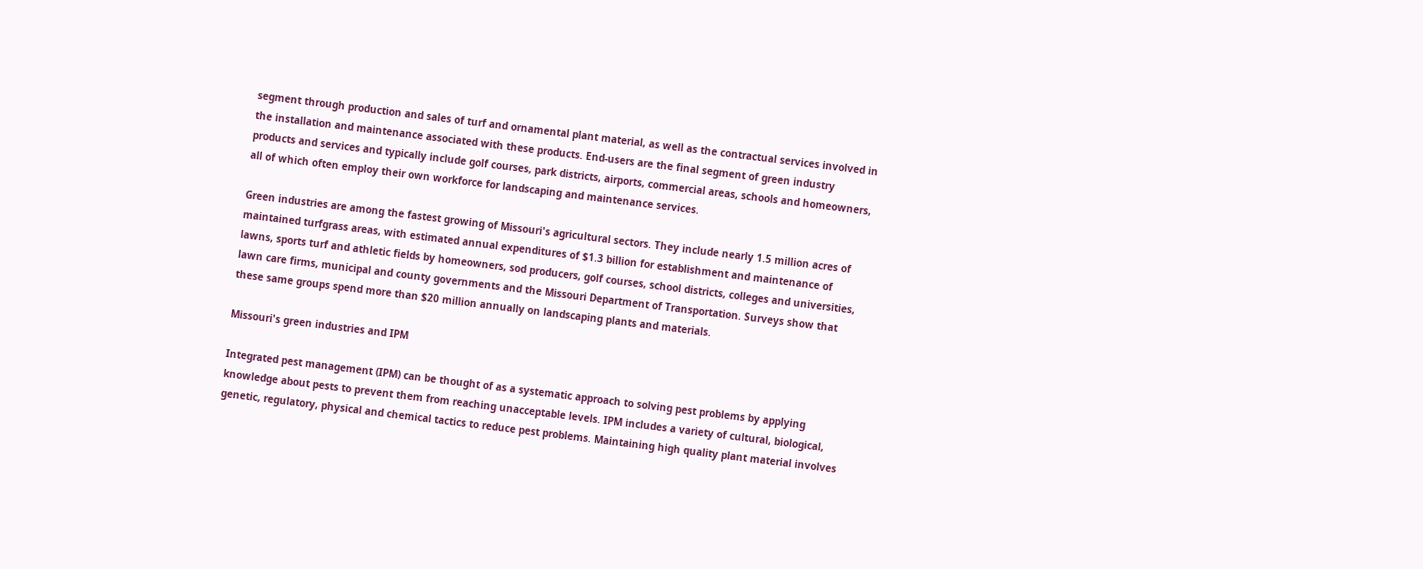segment through production and sales of turf and ornamental plant material, as well as the contractual services involved in the installation and maintenance associated with these products. End-users are the final segment of green industry products and services and typically include golf courses, park districts, airports, commercial areas, schools and homeowners, all of which often employ their own workforce for landscaping and maintenance services.

Green industries are among the fastest growing of Missouri's agricultural sectors. They include nearly 1.5 million acres of maintained turfgrass areas, with estimated annual expenditures of $1.3 billion for establishment and maintenance of lawns, sports turf and athletic fields by homeowners, sod producers, golf courses, school districts, colleges and universities, lawn care firms, municipal and county governments and the Missouri Department of Transportation. Surveys show that these same groups spend more than $20 million annually on landscaping plants and materials.

Missouri's green industries and IPM

Integrated pest management (IPM) can be thought of as a systematic approach to solving pest problems by applying knowledge about pests to prevent them from reaching unacceptable levels. IPM includes a variety of cultural, biological, genetic, regulatory, physical and chemical tactics to reduce pest problems. Maintaining high quality plant material involves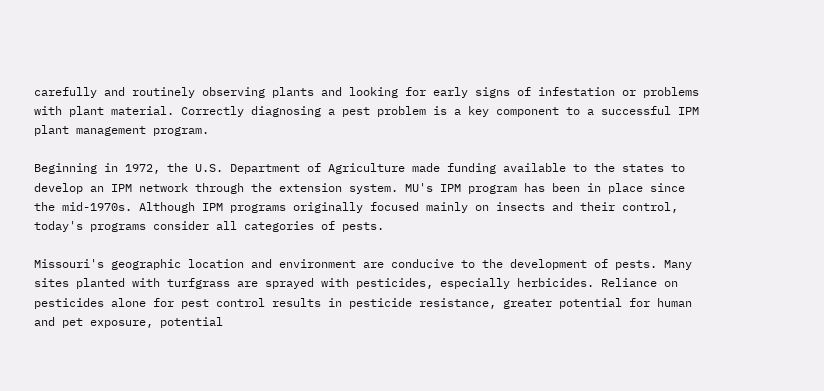carefully and routinely observing plants and looking for early signs of infestation or problems with plant material. Correctly diagnosing a pest problem is a key component to a successful IPM plant management program.

Beginning in 1972, the U.S. Department of Agriculture made funding available to the states to develop an IPM network through the extension system. MU's IPM program has been in place since the mid-1970s. Although IPM programs originally focused mainly on insects and their control, today's programs consider all categories of pests.

Missouri's geographic location and environment are conducive to the development of pests. Many sites planted with turfgrass are sprayed with pesticides, especially herbicides. Reliance on pesticides alone for pest control results in pesticide resistance, greater potential for human and pet exposure, potential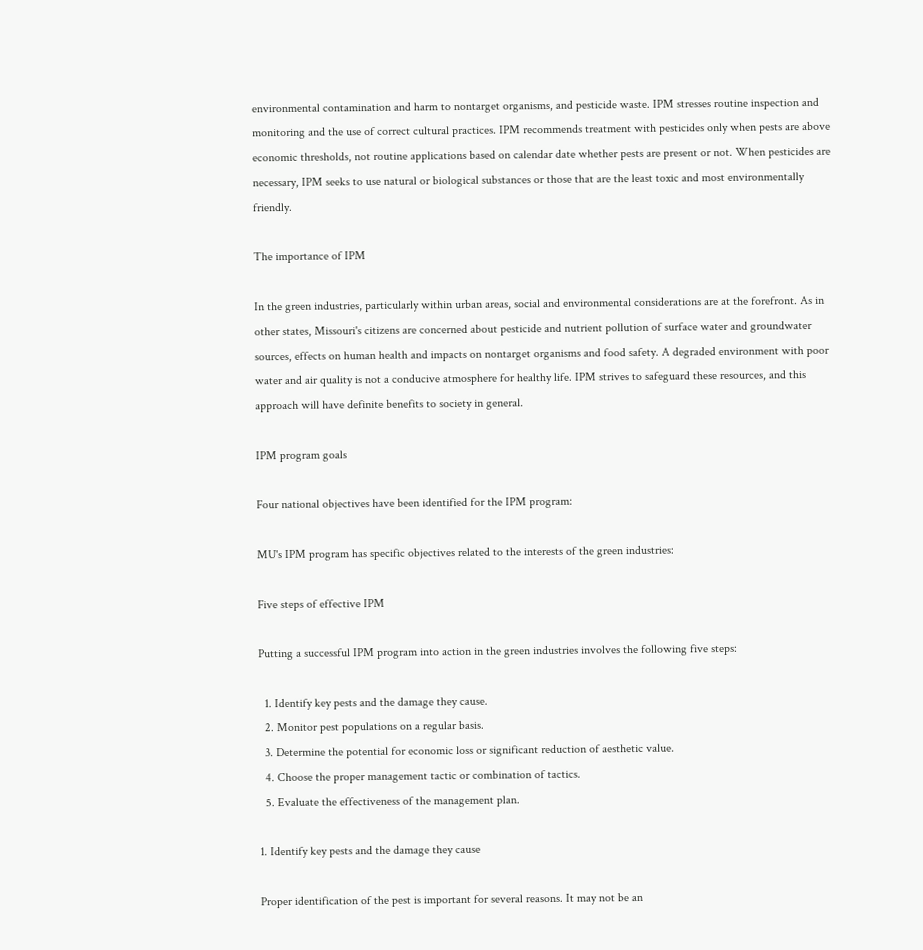environmental contamination and harm to nontarget organisms, and pesticide waste. IPM stresses routine inspection and monitoring and the use of correct cultural practices. IPM recommends treatment with pesticides only when pests are above economic thresholds, not routine applications based on calendar date whether pests are present or not. When pesticides are necessary, IPM seeks to use natural or biological substances or those that are the least toxic and most environmentally friendly.

The importance of IPM

In the green industries, particularly within urban areas, social and environmental considerations are at the forefront. As in other states, Missouri's citizens are concerned about pesticide and nutrient pollution of surface water and groundwater sources, effects on human health and impacts on nontarget organisms and food safety. A degraded environment with poor water and air quality is not a conducive atmosphere for healthy life. IPM strives to safeguard these resources, and this approach will have definite benefits to society in general.

IPM program goals

Four national objectives have been identified for the IPM program:

MU's IPM program has specific objectives related to the interests of the green industries:

Five steps of effective IPM

Putting a successful IPM program into action in the green industries involves the following five steps:

  1. Identify key pests and the damage they cause.
  2. Monitor pest populations on a regular basis.
  3. Determine the potential for economic loss or significant reduction of aesthetic value.
  4. Choose the proper management tactic or combination of tactics.
  5. Evaluate the effectiveness of the management plan.

1. Identify key pests and the damage they cause

Proper identification of the pest is important for several reasons. It may not be an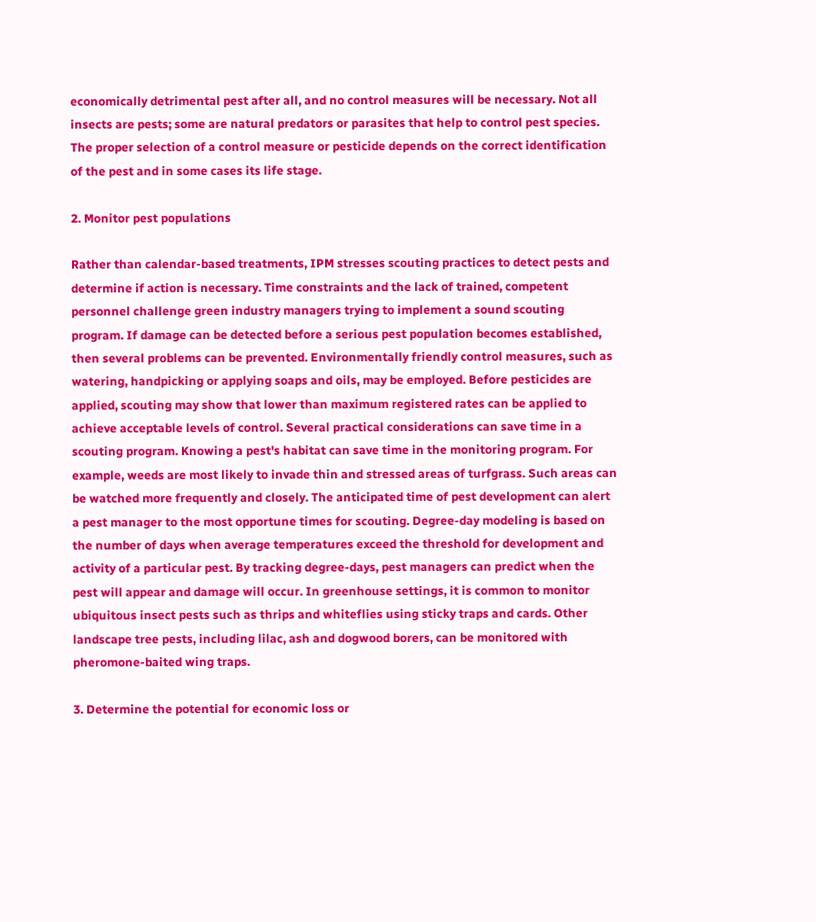economically detrimental pest after all, and no control measures will be necessary. Not all insects are pests; some are natural predators or parasites that help to control pest species. The proper selection of a control measure or pesticide depends on the correct identification of the pest and in some cases its life stage.

2. Monitor pest populations

Rather than calendar-based treatments, IPM stresses scouting practices to detect pests and determine if action is necessary. Time constraints and the lack of trained, competent personnel challenge green industry managers trying to implement a sound scouting program. If damage can be detected before a serious pest population becomes established, then several problems can be prevented. Environmentally friendly control measures, such as watering, handpicking or applying soaps and oils, may be employed. Before pesticides are applied, scouting may show that lower than maximum registered rates can be applied to achieve acceptable levels of control. Several practical considerations can save time in a scouting program. Knowing a pest's habitat can save time in the monitoring program. For example, weeds are most likely to invade thin and stressed areas of turfgrass. Such areas can be watched more frequently and closely. The anticipated time of pest development can alert a pest manager to the most opportune times for scouting. Degree-day modeling is based on the number of days when average temperatures exceed the threshold for development and activity of a particular pest. By tracking degree-days, pest managers can predict when the pest will appear and damage will occur. In greenhouse settings, it is common to monitor ubiquitous insect pests such as thrips and whiteflies using sticky traps and cards. Other landscape tree pests, including lilac, ash and dogwood borers, can be monitored with pheromone-baited wing traps.

3. Determine the potential for economic loss or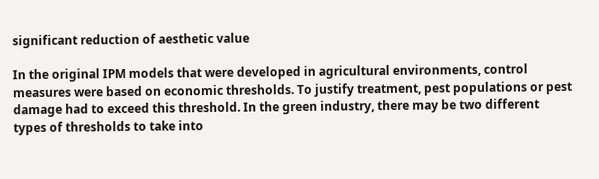significant reduction of aesthetic value

In the original IPM models that were developed in agricultural environments, control measures were based on economic thresholds. To justify treatment, pest populations or pest damage had to exceed this threshold. In the green industry, there may be two different types of thresholds to take into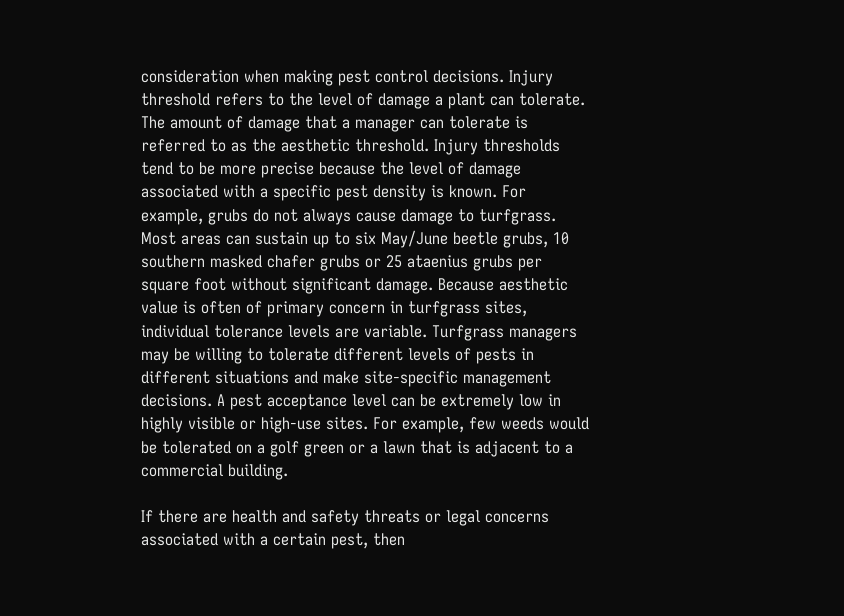consideration when making pest control decisions. Injury threshold refers to the level of damage a plant can tolerate. The amount of damage that a manager can tolerate is referred to as the aesthetic threshold. Injury thresholds tend to be more precise because the level of damage associated with a specific pest density is known. For example, grubs do not always cause damage to turfgrass. Most areas can sustain up to six May/June beetle grubs, 10 southern masked chafer grubs or 25 ataenius grubs per square foot without significant damage. Because aesthetic value is often of primary concern in turfgrass sites, individual tolerance levels are variable. Turfgrass managers may be willing to tolerate different levels of pests in different situations and make site-specific management decisions. A pest acceptance level can be extremely low in highly visible or high-use sites. For example, few weeds would be tolerated on a golf green or a lawn that is adjacent to a commercial building.

If there are health and safety threats or legal concerns associated with a certain pest, then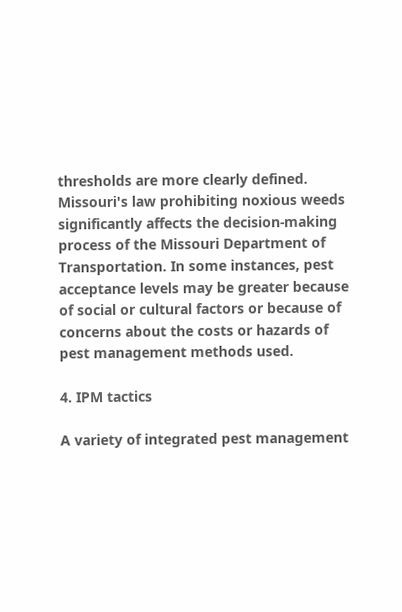thresholds are more clearly defined. Missouri's law prohibiting noxious weeds significantly affects the decision-making process of the Missouri Department of Transportation. In some instances, pest acceptance levels may be greater because of social or cultural factors or because of concerns about the costs or hazards of pest management methods used.

4. IPM tactics

A variety of integrated pest management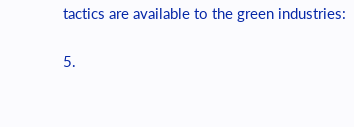tactics are available to the green industries:

5.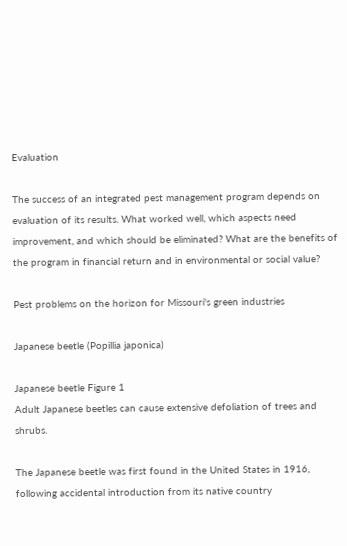Evaluation

The success of an integrated pest management program depends on evaluation of its results. What worked well, which aspects need improvement, and which should be eliminated? What are the benefits of the program in financial return and in environmental or social value?

Pest problems on the horizon for Missouri's green industries

Japanese beetle (Popillia japonica)

Japanese beetle Figure 1
Adult Japanese beetles can cause extensive defoliation of trees and shrubs.

The Japanese beetle was first found in the United States in 1916, following accidental introduction from its native country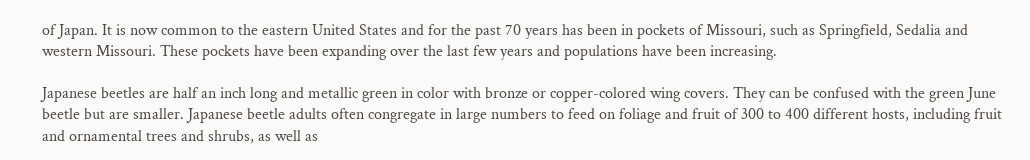of Japan. It is now common to the eastern United States and for the past 70 years has been in pockets of Missouri, such as Springfield, Sedalia and western Missouri. These pockets have been expanding over the last few years and populations have been increasing.

Japanese beetles are half an inch long and metallic green in color with bronze or copper-colored wing covers. They can be confused with the green June beetle but are smaller. Japanese beetle adults often congregate in large numbers to feed on foliage and fruit of 300 to 400 different hosts, including fruit and ornamental trees and shrubs, as well as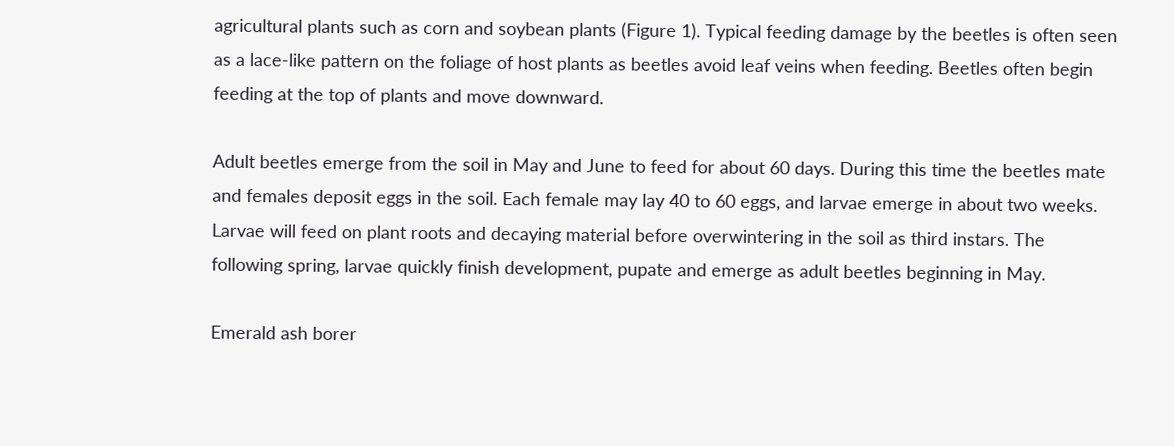agricultural plants such as corn and soybean plants (Figure 1). Typical feeding damage by the beetles is often seen as a lace-like pattern on the foliage of host plants as beetles avoid leaf veins when feeding. Beetles often begin feeding at the top of plants and move downward.

Adult beetles emerge from the soil in May and June to feed for about 60 days. During this time the beetles mate and females deposit eggs in the soil. Each female may lay 40 to 60 eggs, and larvae emerge in about two weeks. Larvae will feed on plant roots and decaying material before overwintering in the soil as third instars. The following spring, larvae quickly finish development, pupate and emerge as adult beetles beginning in May.

Emerald ash borer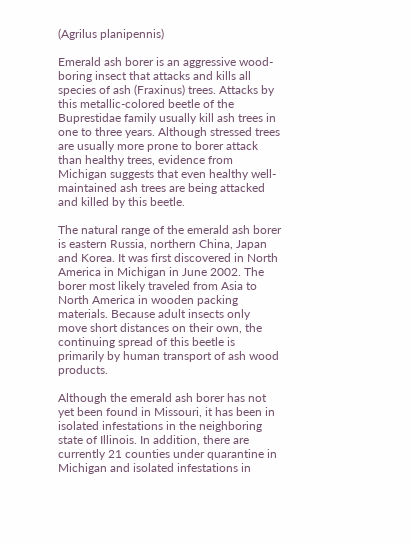(Agrilus planipennis)

Emerald ash borer is an aggressive wood-boring insect that attacks and kills all species of ash (Fraxinus) trees. Attacks by this metallic-colored beetle of the Buprestidae family usually kill ash trees in one to three years. Although stressed trees are usually more prone to borer attack than healthy trees, evidence from Michigan suggests that even healthy well-maintained ash trees are being attacked and killed by this beetle.

The natural range of the emerald ash borer is eastern Russia, northern China, Japan and Korea. It was first discovered in North America in Michigan in June 2002. The borer most likely traveled from Asia to North America in wooden packing materials. Because adult insects only move short distances on their own, the continuing spread of this beetle is primarily by human transport of ash wood products.

Although the emerald ash borer has not yet been found in Missouri, it has been in isolated infestations in the neighboring state of Illinois. In addition, there are currently 21 counties under quarantine in Michigan and isolated infestations in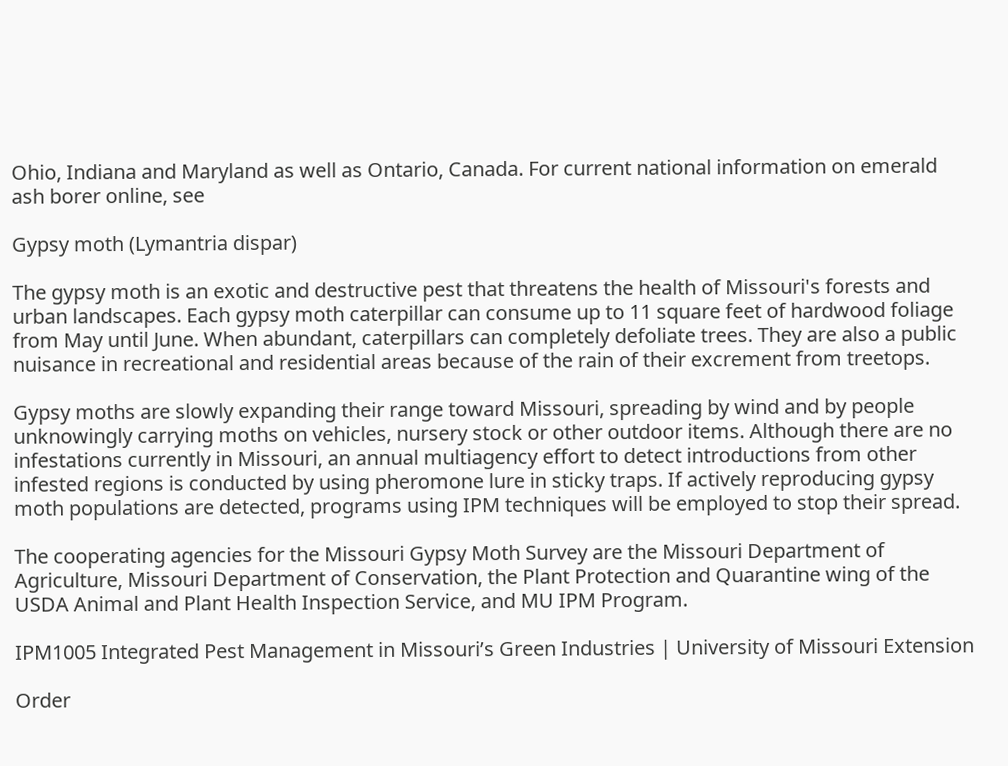Ohio, Indiana and Maryland as well as Ontario, Canada. For current national information on emerald ash borer online, see

Gypsy moth (Lymantria dispar)

The gypsy moth is an exotic and destructive pest that threatens the health of Missouri's forests and urban landscapes. Each gypsy moth caterpillar can consume up to 11 square feet of hardwood foliage from May until June. When abundant, caterpillars can completely defoliate trees. They are also a public nuisance in recreational and residential areas because of the rain of their excrement from treetops.

Gypsy moths are slowly expanding their range toward Missouri, spreading by wind and by people unknowingly carrying moths on vehicles, nursery stock or other outdoor items. Although there are no infestations currently in Missouri, an annual multiagency effort to detect introductions from other infested regions is conducted by using pheromone lure in sticky traps. If actively reproducing gypsy moth populations are detected, programs using IPM techniques will be employed to stop their spread.

The cooperating agencies for the Missouri Gypsy Moth Survey are the Missouri Department of Agriculture, Missouri Department of Conservation, the Plant Protection and Quarantine wing of the USDA Animal and Plant Health Inspection Service, and MU IPM Program.

IPM1005 Integrated Pest Management in Missouri’s Green Industries | University of Missouri Extension

Order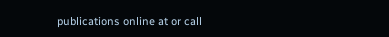publications online at or call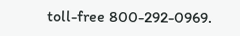toll-free 800-292-0969.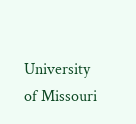University of Missouri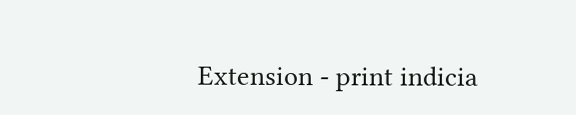Extension - print indicia